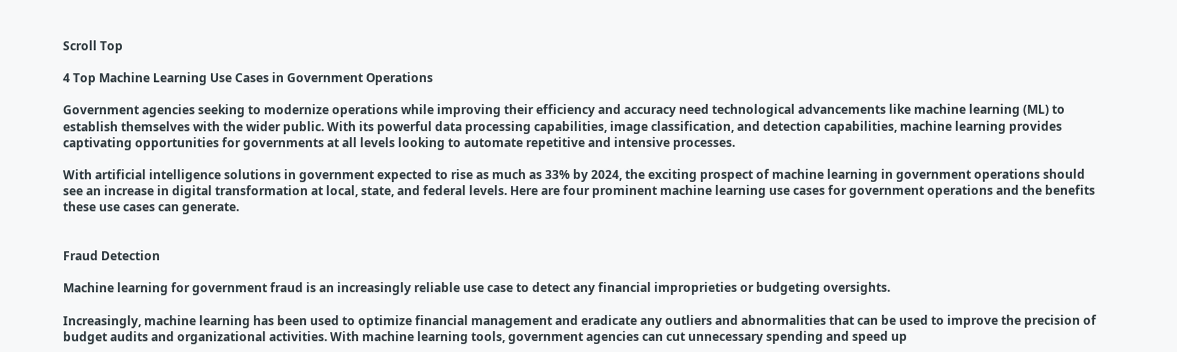Scroll Top

4 Top Machine Learning Use Cases in Government Operations

Government agencies seeking to modernize operations while improving their efficiency and accuracy need technological advancements like machine learning (ML) to establish themselves with the wider public. With its powerful data processing capabilities, image classification, and detection capabilities, machine learning provides captivating opportunities for governments at all levels looking to automate repetitive and intensive processes.

With artificial intelligence solutions in government expected to rise as much as 33% by 2024, the exciting prospect of machine learning in government operations should see an increase in digital transformation at local, state, and federal levels. Here are four prominent machine learning use cases for government operations and the benefits these use cases can generate.


Fraud Detection

Machine learning for government fraud is an increasingly reliable use case to detect any financial improprieties or budgeting oversights.

Increasingly, machine learning has been used to optimize financial management and eradicate any outliers and abnormalities that can be used to improve the precision of budget audits and organizational activities. With machine learning tools, government agencies can cut unnecessary spending and speed up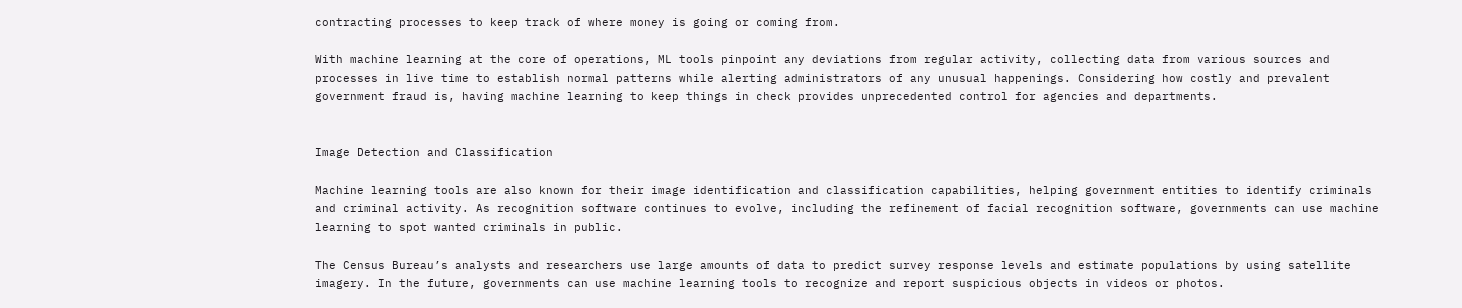contracting processes to keep track of where money is going or coming from.

With machine learning at the core of operations, ML tools pinpoint any deviations from regular activity, collecting data from various sources and processes in live time to establish normal patterns while alerting administrators of any unusual happenings. Considering how costly and prevalent government fraud is, having machine learning to keep things in check provides unprecedented control for agencies and departments.


Image Detection and Classification

Machine learning tools are also known for their image identification and classification capabilities, helping government entities to identify criminals and criminal activity. As recognition software continues to evolve, including the refinement of facial recognition software, governments can use machine learning to spot wanted criminals in public.

The Census Bureau’s analysts and researchers use large amounts of data to predict survey response levels and estimate populations by using satellite imagery. In the future, governments can use machine learning tools to recognize and report suspicious objects in videos or photos.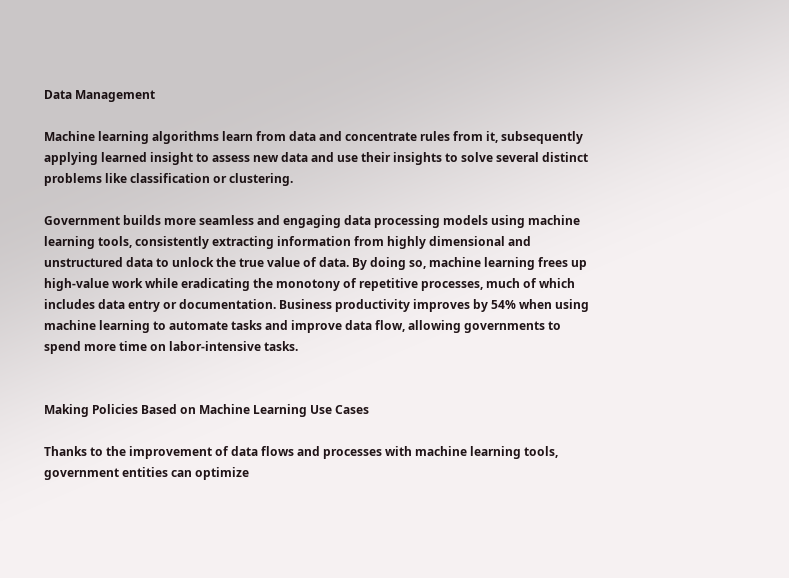Data Management

Machine learning algorithms learn from data and concentrate rules from it, subsequently applying learned insight to assess new data and use their insights to solve several distinct problems like classification or clustering.

Government builds more seamless and engaging data processing models using machine learning tools, consistently extracting information from highly dimensional and unstructured data to unlock the true value of data. By doing so, machine learning frees up high-value work while eradicating the monotony of repetitive processes, much of which includes data entry or documentation. Business productivity improves by 54% when using machine learning to automate tasks and improve data flow, allowing governments to spend more time on labor-intensive tasks.


Making Policies Based on Machine Learning Use Cases

Thanks to the improvement of data flows and processes with machine learning tools, government entities can optimize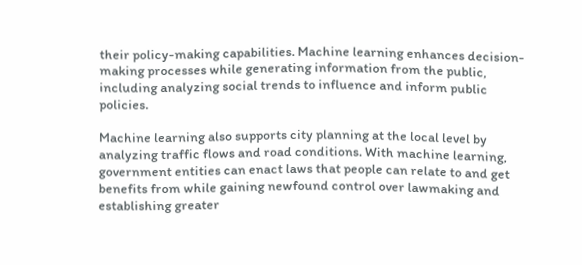their policy-making capabilities. Machine learning enhances decision-making processes while generating information from the public, including analyzing social trends to influence and inform public policies.

Machine learning also supports city planning at the local level by analyzing traffic flows and road conditions. With machine learning, government entities can enact laws that people can relate to and get benefits from while gaining newfound control over lawmaking and establishing greater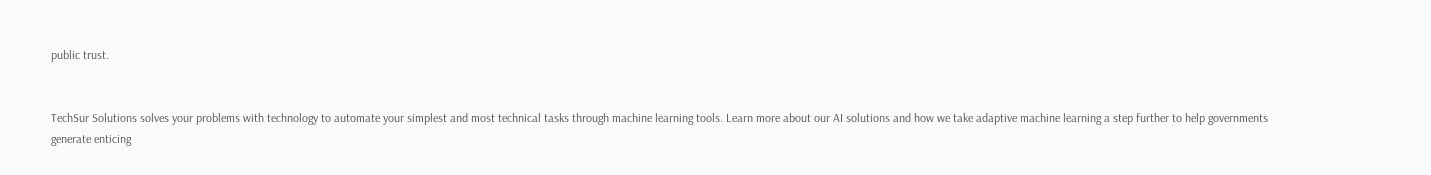public trust.


TechSur Solutions solves your problems with technology to automate your simplest and most technical tasks through machine learning tools. Learn more about our AI solutions and how we take adaptive machine learning a step further to help governments generate enticing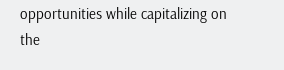opportunities while capitalizing on the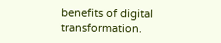benefits of digital transformation.